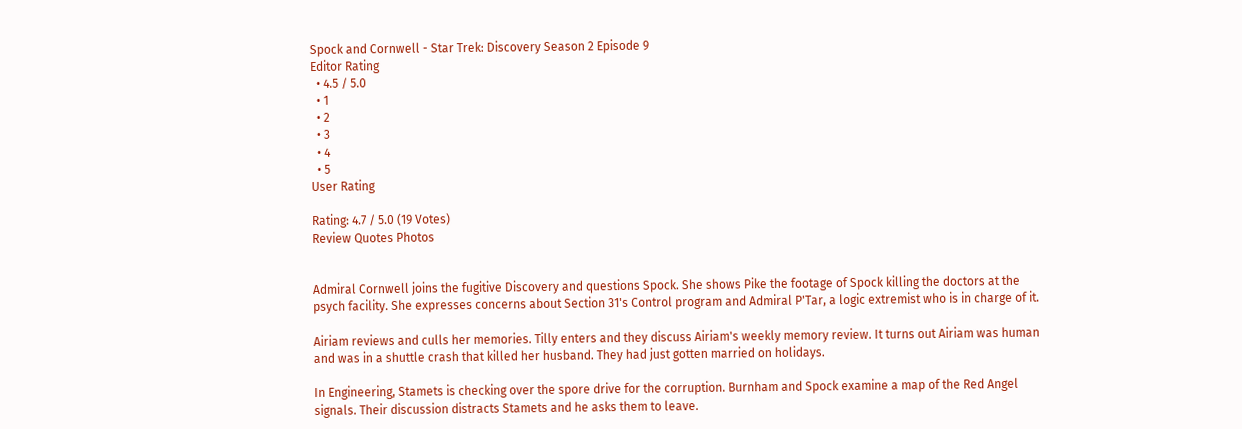Spock and Cornwell - Star Trek: Discovery Season 2 Episode 9
Editor Rating
  • 4.5 / 5.0
  • 1
  • 2
  • 3
  • 4
  • 5
User Rating

Rating: 4.7 / 5.0 (19 Votes)
Review Quotes Photos


Admiral Cornwell joins the fugitive Discovery and questions Spock. She shows Pike the footage of Spock killing the doctors at the psych facility. She expresses concerns about Section 31's Control program and Admiral P'Tar, a logic extremist who is in charge of it.

Airiam reviews and culls her memories. Tilly enters and they discuss Airiam's weekly memory review. It turns out Airiam was human and was in a shuttle crash that killed her husband. They had just gotten married on holidays.

In Engineering, Stamets is checking over the spore drive for the corruption. Burnham and Spock examine a map of the Red Angel signals. Their discussion distracts Stamets and he asks them to leave.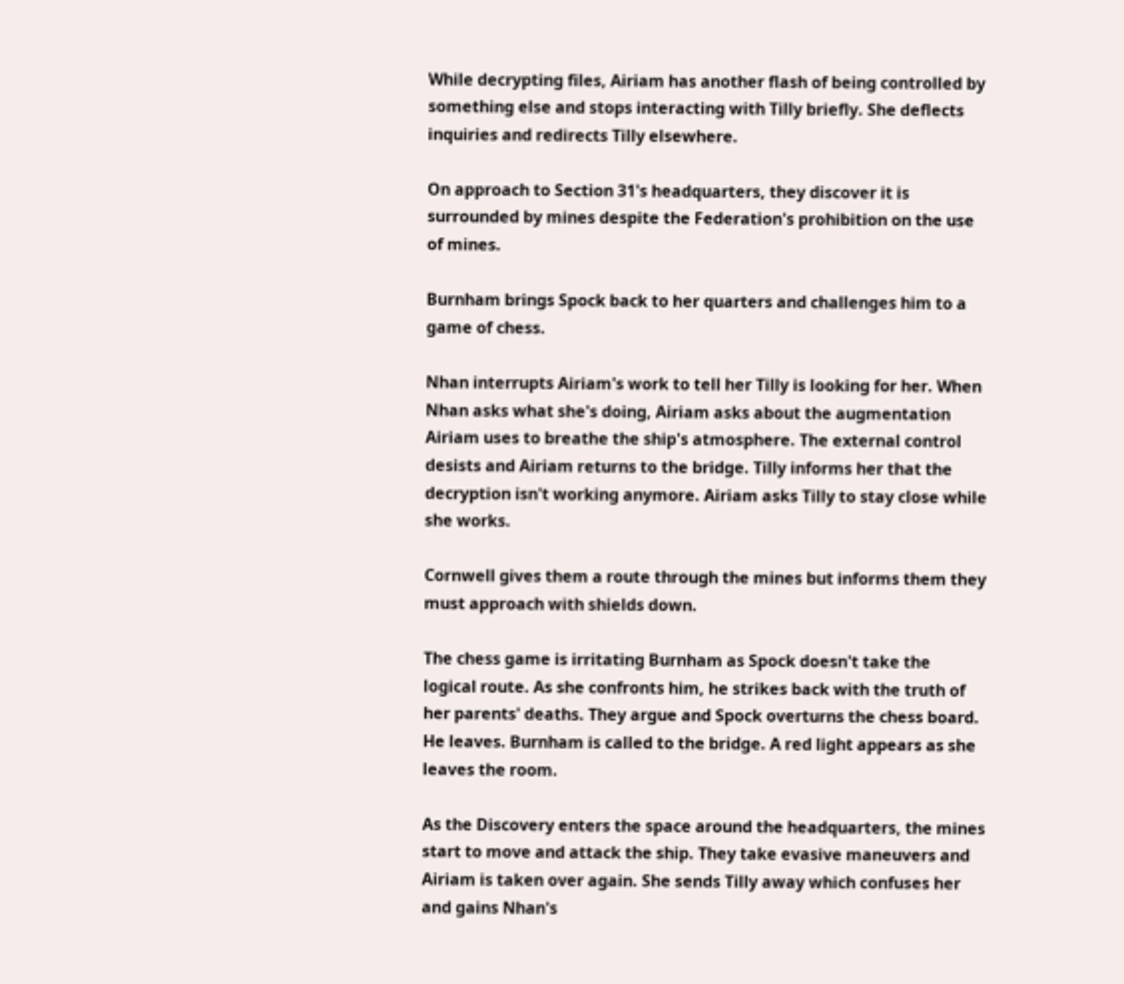While decrypting files, Airiam has another flash of being controlled by something else and stops interacting with Tilly briefly. She deflects inquiries and redirects Tilly elsewhere.

On approach to Section 31's headquarters, they discover it is surrounded by mines despite the Federation's prohibition on the use of mines.

Burnham brings Spock back to her quarters and challenges him to a game of chess.

Nhan interrupts Airiam's work to tell her Tilly is looking for her. When Nhan asks what she's doing, Airiam asks about the augmentation Airiam uses to breathe the ship's atmosphere. The external control desists and Airiam returns to the bridge. Tilly informs her that the decryption isn't working anymore. Airiam asks Tilly to stay close while she works.

Cornwell gives them a route through the mines but informs them they must approach with shields down.

The chess game is irritating Burnham as Spock doesn't take the logical route. As she confronts him, he strikes back with the truth of her parents' deaths. They argue and Spock overturns the chess board. He leaves. Burnham is called to the bridge. A red light appears as she leaves the room.

As the Discovery enters the space around the headquarters, the mines start to move and attack the ship. They take evasive maneuvers and Airiam is taken over again. She sends Tilly away which confuses her and gains Nhan's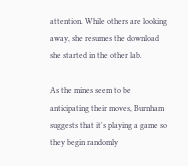attention. While others are looking away, she resumes the download she started in the other lab.

As the mines seem to be anticipating their moves, Burnham suggests that it's playing a game so they begin randomly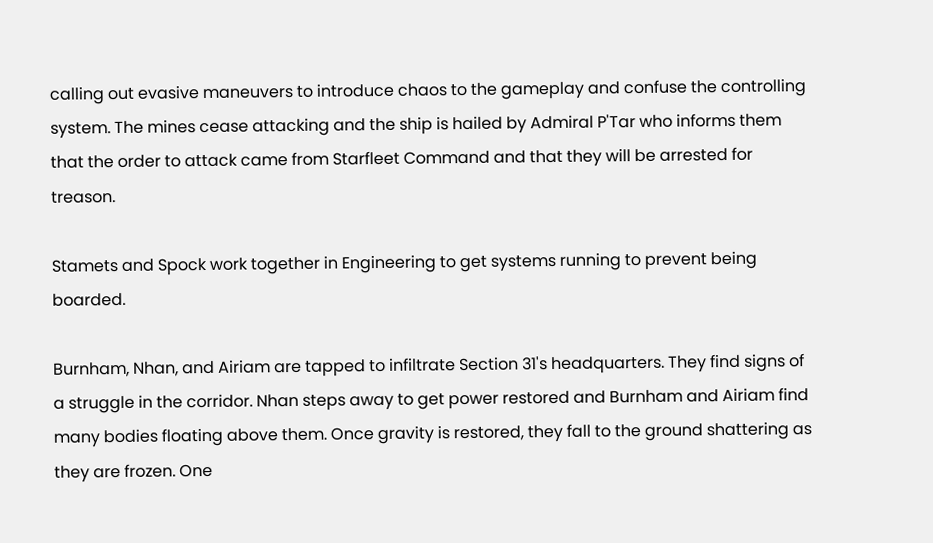calling out evasive maneuvers to introduce chaos to the gameplay and confuse the controlling system. The mines cease attacking and the ship is hailed by Admiral P'Tar who informs them that the order to attack came from Starfleet Command and that they will be arrested for treason.

Stamets and Spock work together in Engineering to get systems running to prevent being boarded.

Burnham, Nhan, and Airiam are tapped to infiltrate Section 31's headquarters. They find signs of a struggle in the corridor. Nhan steps away to get power restored and Burnham and Airiam find many bodies floating above them. Once gravity is restored, they fall to the ground shattering as they are frozen. One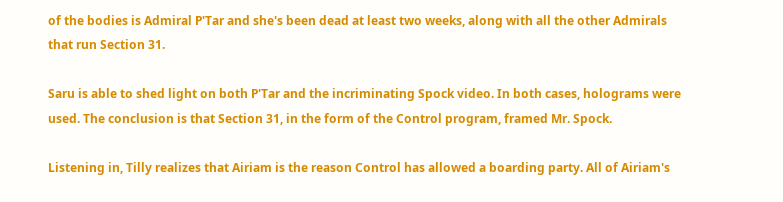of the bodies is Admiral P'Tar and she's been dead at least two weeks, along with all the other Admirals that run Section 31.

Saru is able to shed light on both P'Tar and the incriminating Spock video. In both cases, holograms were used. The conclusion is that Section 31, in the form of the Control program, framed Mr. Spock.

Listening in, Tilly realizes that Airiam is the reason Control has allowed a boarding party. All of Airiam's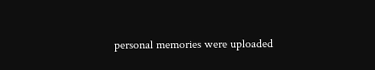personal memories were uploaded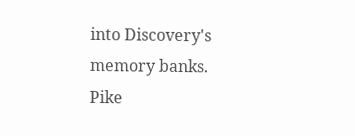into Discovery's memory banks. Pike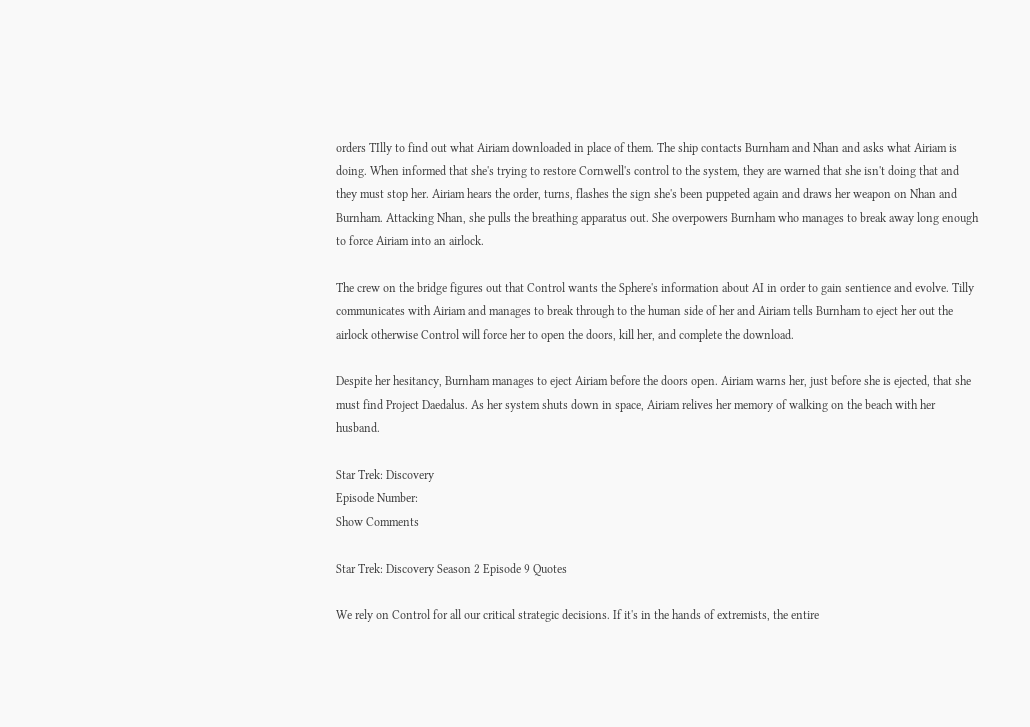orders TIlly to find out what Airiam downloaded in place of them. The ship contacts Burnham and Nhan and asks what Airiam is doing. When informed that she's trying to restore Cornwell's control to the system, they are warned that she isn't doing that and they must stop her. Airiam hears the order, turns, flashes the sign she's been puppeted again and draws her weapon on Nhan and Burnham. Attacking Nhan, she pulls the breathing apparatus out. She overpowers Burnham who manages to break away long enough to force Airiam into an airlock.

The crew on the bridge figures out that Control wants the Sphere's information about AI in order to gain sentience and evolve. Tilly communicates with Airiam and manages to break through to the human side of her and Airiam tells Burnham to eject her out the airlock otherwise Control will force her to open the doors, kill her, and complete the download.

Despite her hesitancy, Burnham manages to eject Airiam before the doors open. Airiam warns her, just before she is ejected, that she must find Project Daedalus. As her system shuts down in space, Airiam relives her memory of walking on the beach with her husband.

Star Trek: Discovery
Episode Number:
Show Comments

Star Trek: Discovery Season 2 Episode 9 Quotes

We rely on Control for all our critical strategic decisions. If it's in the hands of extremists, the entire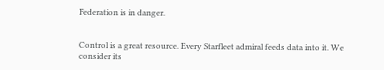Federation is in danger.


Control is a great resource. Every Starfleet admiral feeds data into it. We consider its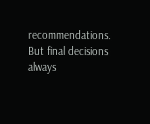recommendations. But final decisions always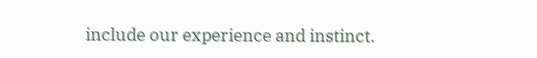include our experience and instinct.